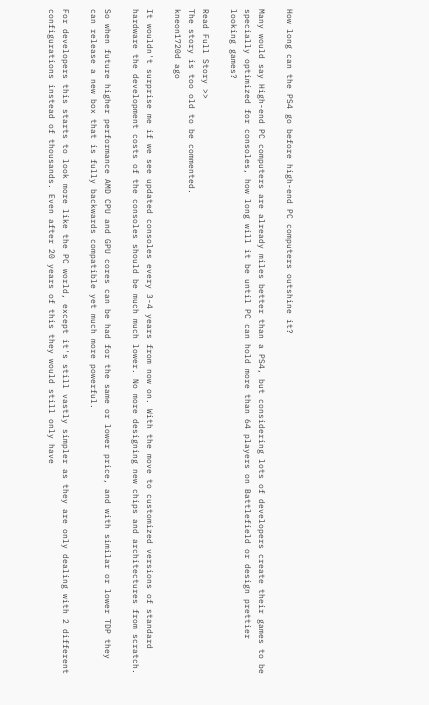How long can the PS4 go before high-end PC computers outshine it?

Many would say High-end PC computers are already miles better than a PS4, but considering lots of developers create their games to be specially optimized for consoles, how long will it be until PC can hold more than 64 players on Battlefield or design prettier looking games?

Read Full Story >>
The story is too old to be commented.
kneon1720d ago

It wouldn't surprise me if we see updated consoles every 3-4 years from now on. With the move to customized versions of standard hardware the development costs of the consoles should be much much lower. No more designing new chips and architectures from scratch.

So when future higher performance AMD CPU and GPU cores can be had for the same or lower price, and with similar or lower TDP they can release a new box that is fully backwards compatible yet much more powerful.

For developers this starts to look more like the PC world, except it's still vastly simpler as they are only dealing with 2 different configurations instead of thousands. Even after 20 years of this they would still only have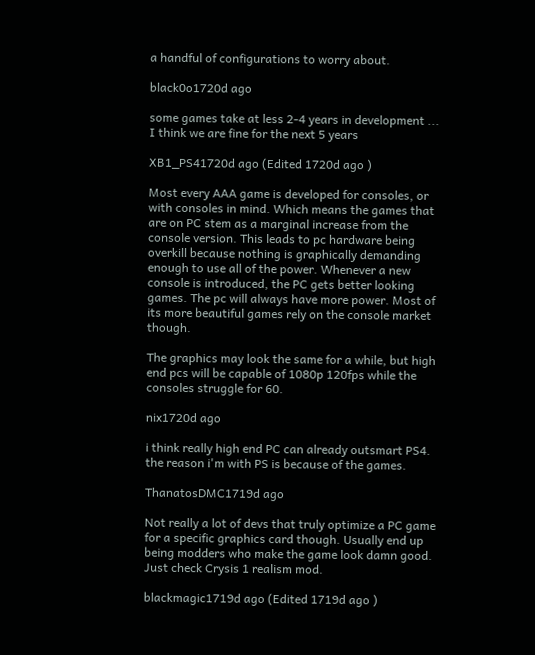a handful of configurations to worry about.

black0o1720d ago

some games take at less 2-4 years in development ... I think we are fine for the next 5 years

XB1_PS41720d ago (Edited 1720d ago )

Most every AAA game is developed for consoles, or with consoles in mind. Which means the games that are on PC stem as a marginal increase from the console version. This leads to pc hardware being overkill because nothing is graphically demanding enough to use all of the power. Whenever a new console is introduced, the PC gets better looking games. The pc will always have more power. Most of its more beautiful games rely on the console market though.

The graphics may look the same for a while, but high end pcs will be capable of 1080p 120fps while the consoles struggle for 60.

nix1720d ago

i think really high end PC can already outsmart PS4. the reason i'm with PS is because of the games.

ThanatosDMC1719d ago

Not really a lot of devs that truly optimize a PC game for a specific graphics card though. Usually end up being modders who make the game look damn good. Just check Crysis 1 realism mod.

blackmagic1719d ago (Edited 1719d ago )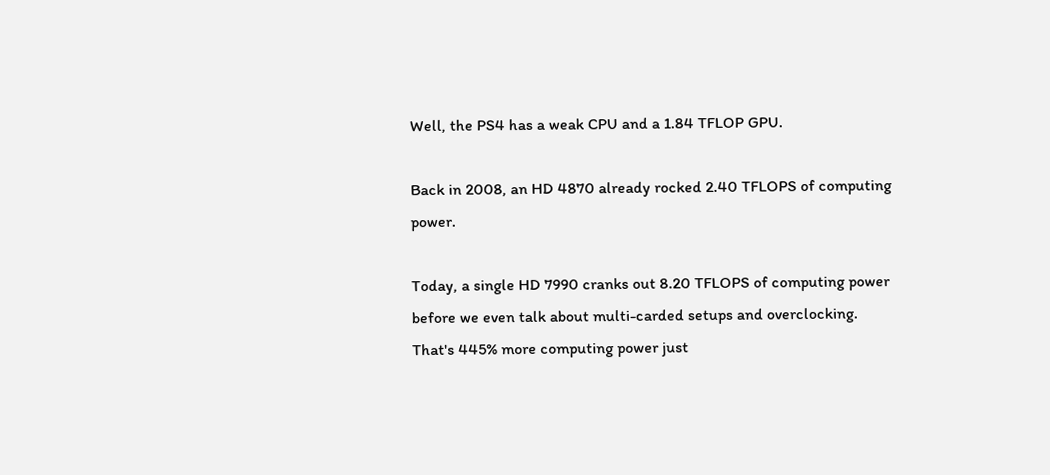Well, the PS4 has a weak CPU and a 1.84 TFLOP GPU.

Back in 2008, an HD 4870 already rocked 2.40 TFLOPS of computing power.

Today, a single HD 7990 cranks out 8.20 TFLOPS of computing power before we even talk about multi-carded setups and overclocking. That's 445% more computing power just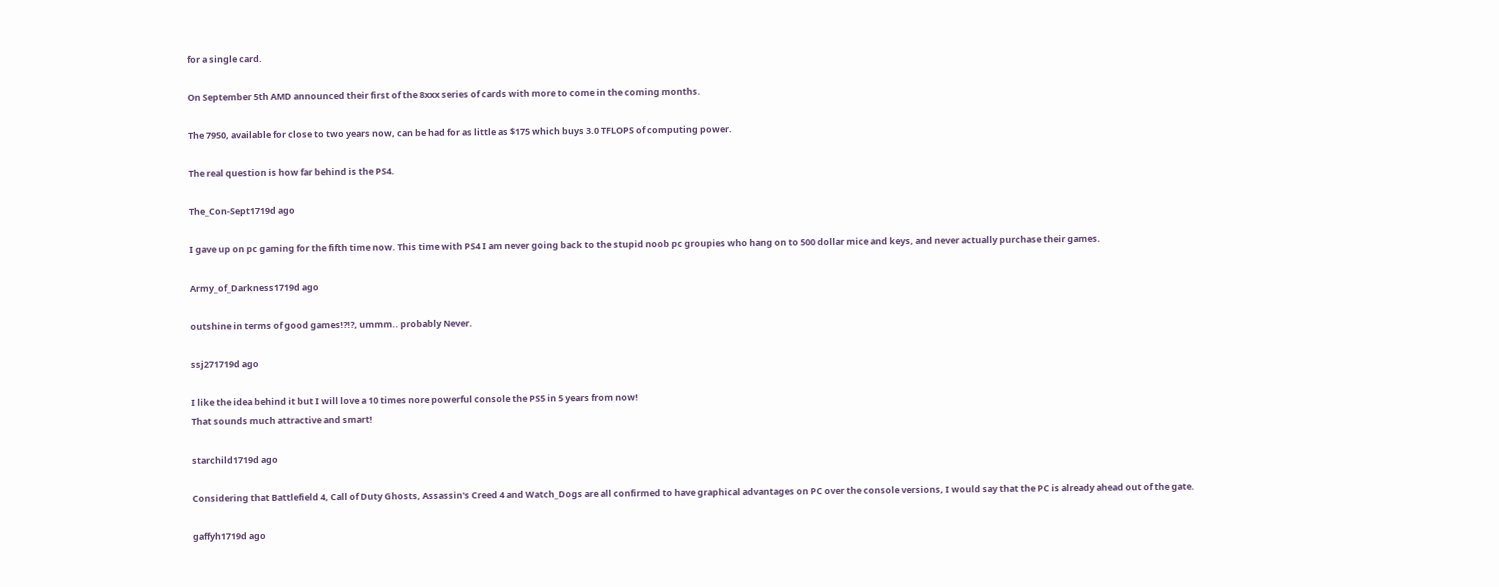for a single card.

On September 5th AMD announced their first of the 8xxx series of cards with more to come in the coming months.

The 7950, available for close to two years now, can be had for as little as $175 which buys 3.0 TFLOPS of computing power.

The real question is how far behind is the PS4.

The_Con-Sept1719d ago

I gave up on pc gaming for the fifth time now. This time with PS4 I am never going back to the stupid noob pc groupies who hang on to 500 dollar mice and keys, and never actually purchase their games.

Army_of_Darkness1719d ago

outshine in terms of good games!?!?, ummm.. probably Never.

ssj271719d ago

I like the idea behind it but I will love a 10 times nore powerful console the PS5 in 5 years from now!
That sounds much attractive and smart!

starchild1719d ago

Considering that Battlefield 4, Call of Duty Ghosts, Assassin's Creed 4 and Watch_Dogs are all confirmed to have graphical advantages on PC over the console versions, I would say that the PC is already ahead out of the gate.

gaffyh1719d ago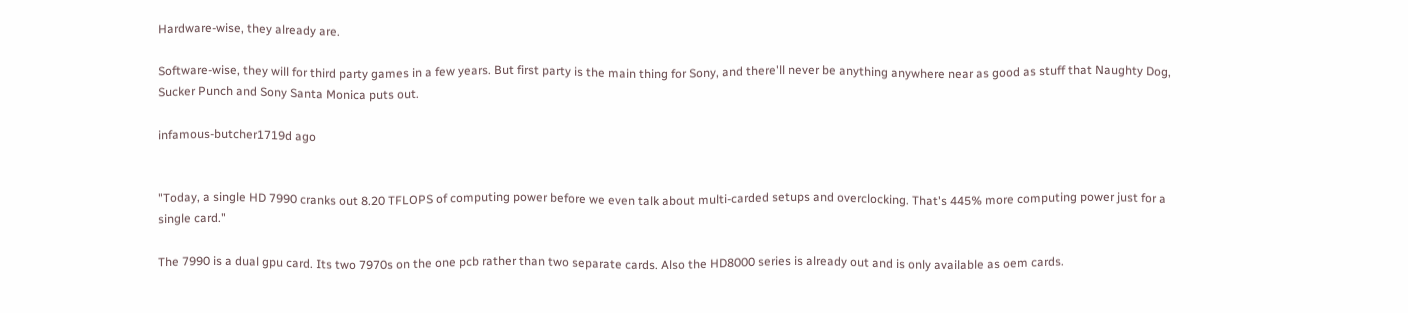Hardware-wise, they already are.

Software-wise, they will for third party games in a few years. But first party is the main thing for Sony, and there'll never be anything anywhere near as good as stuff that Naughty Dog, Sucker Punch and Sony Santa Monica puts out.

infamous-butcher1719d ago


"Today, a single HD 7990 cranks out 8.20 TFLOPS of computing power before we even talk about multi-carded setups and overclocking. That's 445% more computing power just for a single card."

The 7990 is a dual gpu card. Its two 7970s on the one pcb rather than two separate cards. Also the HD8000 series is already out and is only available as oem cards.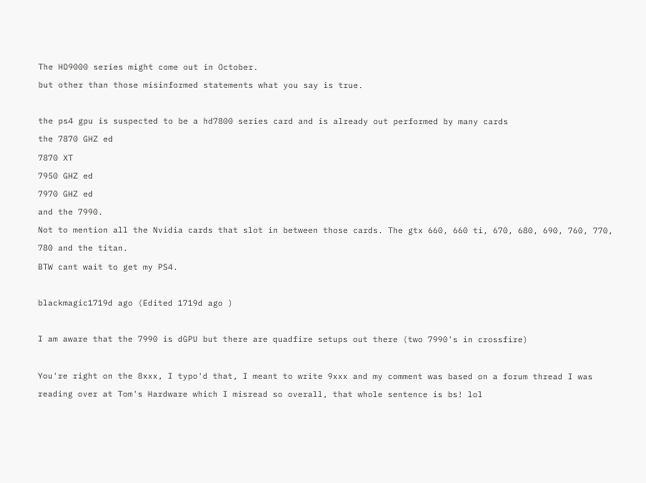The HD9000 series might come out in October.
but other than those misinformed statements what you say is true.

the ps4 gpu is suspected to be a hd7800 series card and is already out performed by many cards
the 7870 GHZ ed
7870 XT
7950 GHZ ed
7970 GHZ ed
and the 7990.
Not to mention all the Nvidia cards that slot in between those cards. The gtx 660, 660 ti, 670, 680, 690, 760, 770, 780 and the titan.
BTW cant wait to get my PS4.

blackmagic1719d ago (Edited 1719d ago )

I am aware that the 7990 is dGPU but there are quadfire setups out there (two 7990's in crossfire)

You're right on the 8xxx, I typo'd that, I meant to write 9xxx and my comment was based on a forum thread I was reading over at Tom's Hardware which I misread so overall, that whole sentence is bs! lol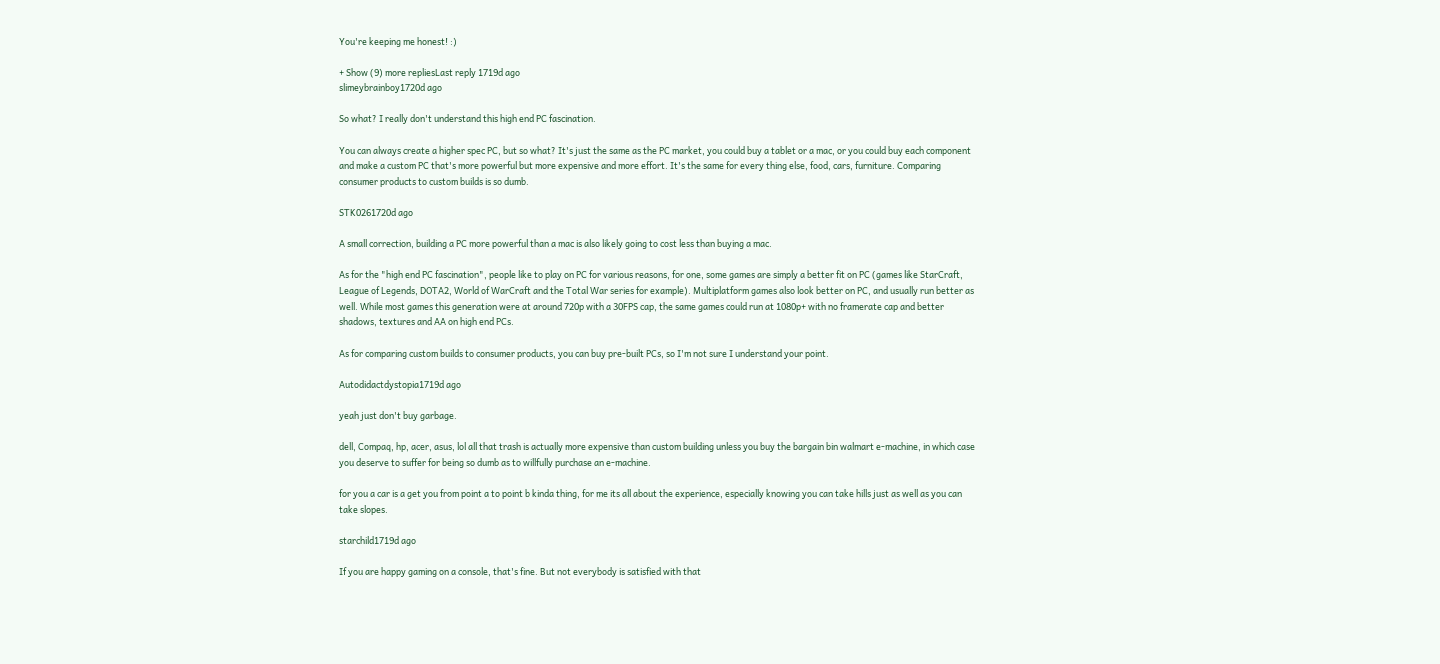You're keeping me honest! :)

+ Show (9) more repliesLast reply 1719d ago
slimeybrainboy1720d ago

So what? I really don't understand this high end PC fascination.

You can always create a higher spec PC, but so what? It's just the same as the PC market, you could buy a tablet or a mac, or you could buy each component and make a custom PC that's more powerful but more expensive and more effort. It's the same for every thing else, food, cars, furniture. Comparing consumer products to custom builds is so dumb.

STK0261720d ago

A small correction, building a PC more powerful than a mac is also likely going to cost less than buying a mac.

As for the "high end PC fascination", people like to play on PC for various reasons, for one, some games are simply a better fit on PC (games like StarCraft, League of Legends, DOTA2, World of WarCraft and the Total War series for example). Multiplatform games also look better on PC, and usually run better as well. While most games this generation were at around 720p with a 30FPS cap, the same games could run at 1080p+ with no framerate cap and better shadows, textures and AA on high end PCs.

As for comparing custom builds to consumer products, you can buy pre-built PCs, so I'm not sure I understand your point.

Autodidactdystopia1719d ago

yeah just don't buy garbage.

dell, Compaq, hp, acer, asus, lol all that trash is actually more expensive than custom building unless you buy the bargain bin walmart e-machine, in which case you deserve to suffer for being so dumb as to willfully purchase an e-machine.

for you a car is a get you from point a to point b kinda thing, for me its all about the experience, especially knowing you can take hills just as well as you can take slopes.

starchild1719d ago

If you are happy gaming on a console, that's fine. But not everybody is satisfied with that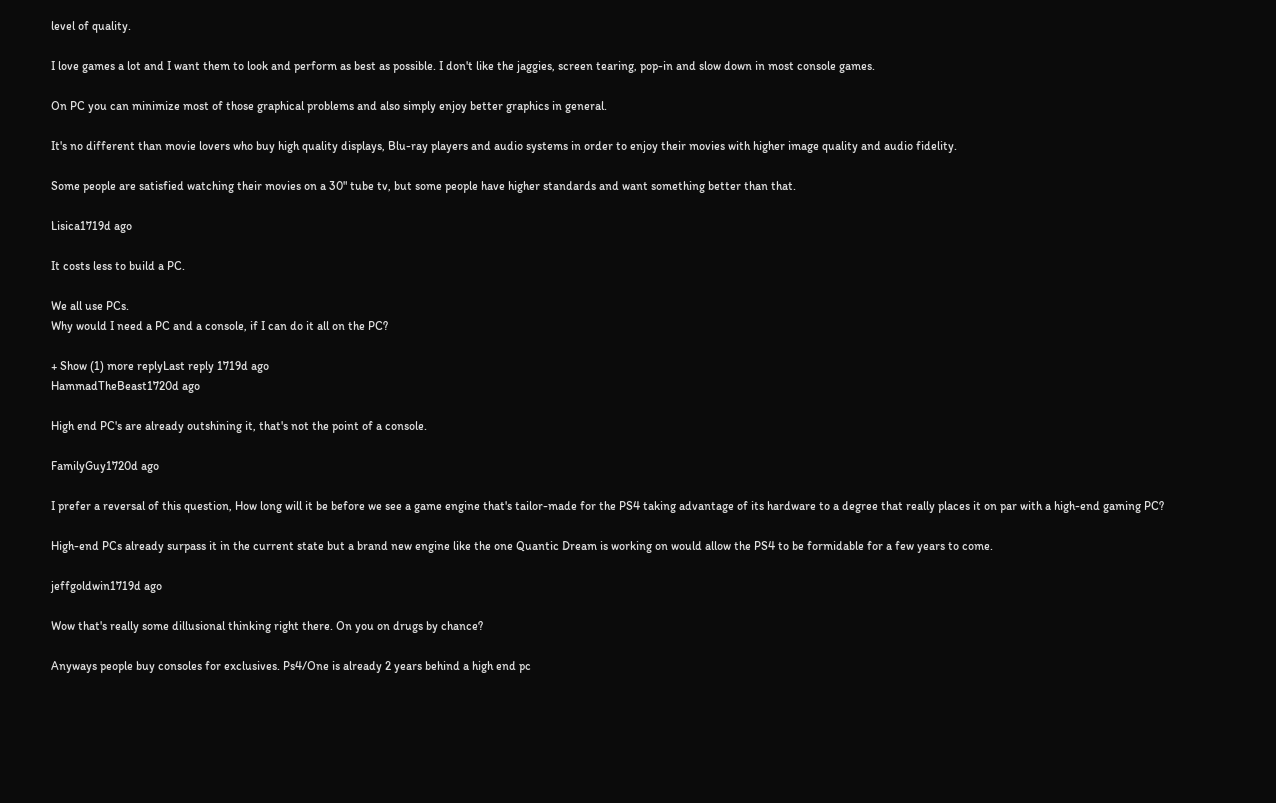level of quality.

I love games a lot and I want them to look and perform as best as possible. I don't like the jaggies, screen tearing, pop-in and slow down in most console games.

On PC you can minimize most of those graphical problems and also simply enjoy better graphics in general.

It's no different than movie lovers who buy high quality displays, Blu-ray players and audio systems in order to enjoy their movies with higher image quality and audio fidelity.

Some people are satisfied watching their movies on a 30" tube tv, but some people have higher standards and want something better than that.

Lisica1719d ago

It costs less to build a PC.

We all use PCs.
Why would I need a PC and a console, if I can do it all on the PC?

+ Show (1) more replyLast reply 1719d ago
HammadTheBeast1720d ago

High end PC's are already outshining it, that's not the point of a console.

FamilyGuy1720d ago

I prefer a reversal of this question, How long will it be before we see a game engine that's tailor-made for the PS4 taking advantage of its hardware to a degree that really places it on par with a high-end gaming PC?

High-end PCs already surpass it in the current state but a brand new engine like the one Quantic Dream is working on would allow the PS4 to be formidable for a few years to come.

jeffgoldwin1719d ago

Wow that's really some dillusional thinking right there. On you on drugs by chance?

Anyways people buy consoles for exclusives. Ps4/One is already 2 years behind a high end pc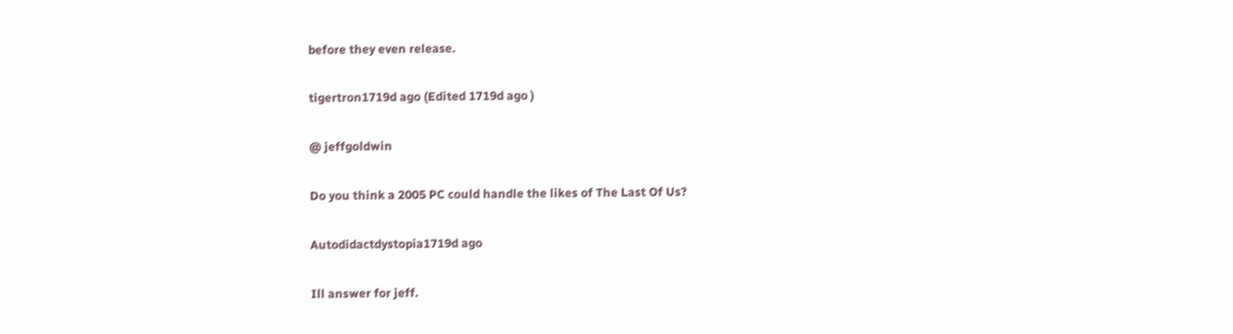before they even release.

tigertron1719d ago (Edited 1719d ago )

@ jeffgoldwin

Do you think a 2005 PC could handle the likes of The Last Of Us?

Autodidactdystopia1719d ago

Ill answer for jeff.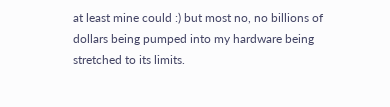at least mine could :) but most no, no billions of dollars being pumped into my hardware being stretched to its limits.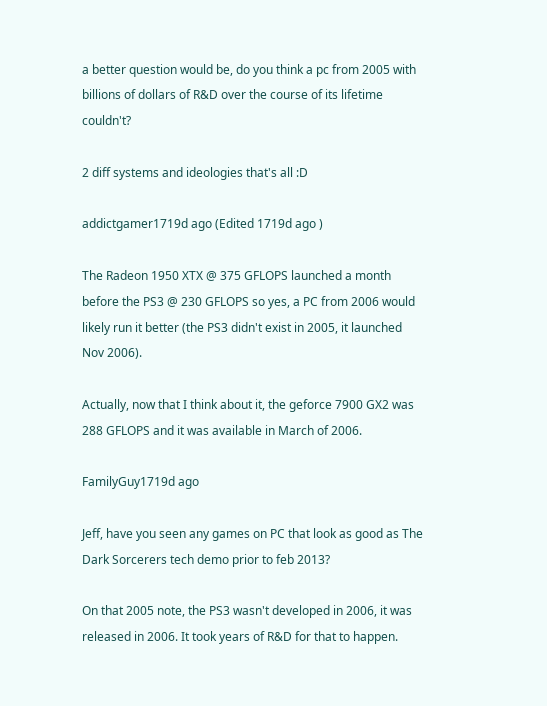a better question would be, do you think a pc from 2005 with billions of dollars of R&D over the course of its lifetime couldn't?

2 diff systems and ideologies that's all :D

addictgamer1719d ago (Edited 1719d ago )

The Radeon 1950 XTX @ 375 GFLOPS launched a month before the PS3 @ 230 GFLOPS so yes, a PC from 2006 would likely run it better (the PS3 didn't exist in 2005, it launched Nov 2006).

Actually, now that I think about it, the geforce 7900 GX2 was 288 GFLOPS and it was available in March of 2006.

FamilyGuy1719d ago

Jeff, have you seen any games on PC that look as good as The Dark Sorcerers tech demo prior to feb 2013?

On that 2005 note, the PS3 wasn't developed in 2006, it was released in 2006. It took years of R&D for that to happen.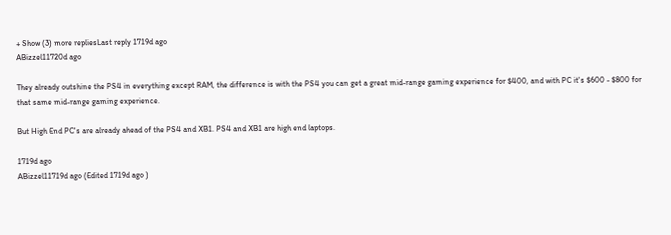+ Show (3) more repliesLast reply 1719d ago
ABizzel11720d ago

They already outshine the PS4 in everything except RAM, the difference is with the PS4 you can get a great mid-range gaming experience for $400, and with PC it's $600 - $800 for that same mid-range gaming experience.

But High End PC's are already ahead of the PS4 and XB1. PS4 and XB1 are high end laptops.

1719d ago
ABizzel11719d ago (Edited 1719d ago )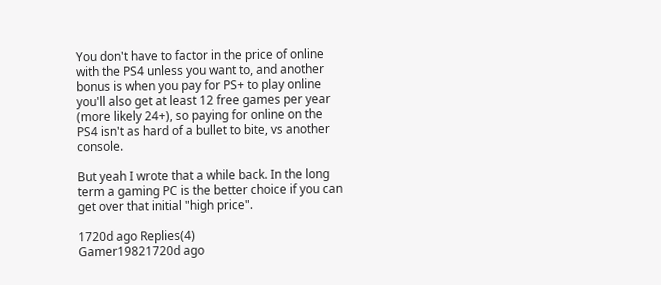You don't have to factor in the price of online with the PS4 unless you want to, and another bonus is when you pay for PS+ to play online you'll also get at least 12 free games per year (more likely 24+), so paying for online on the PS4 isn't as hard of a bullet to bite, vs another console.

But yeah I wrote that a while back. In the long term a gaming PC is the better choice if you can get over that initial "high price".

1720d ago Replies(4)
Gamer19821720d ago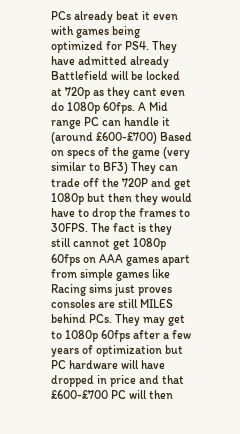PCs already beat it even with games being optimized for PS4. They have admitted already Battlefield will be locked at 720p as they cant even do 1080p 60fps. A Mid range PC can handle it (around £600-£700) Based on specs of the game (very similar to BF3) They can trade off the 720P and get 1080p but then they would have to drop the frames to 30FPS. The fact is they still cannot get 1080p 60fps on AAA games apart from simple games like Racing sims just proves consoles are still MILES behind PCs. They may get to 1080p 60fps after a few years of optimization but PC hardware will have dropped in price and that £600-£700 PC will then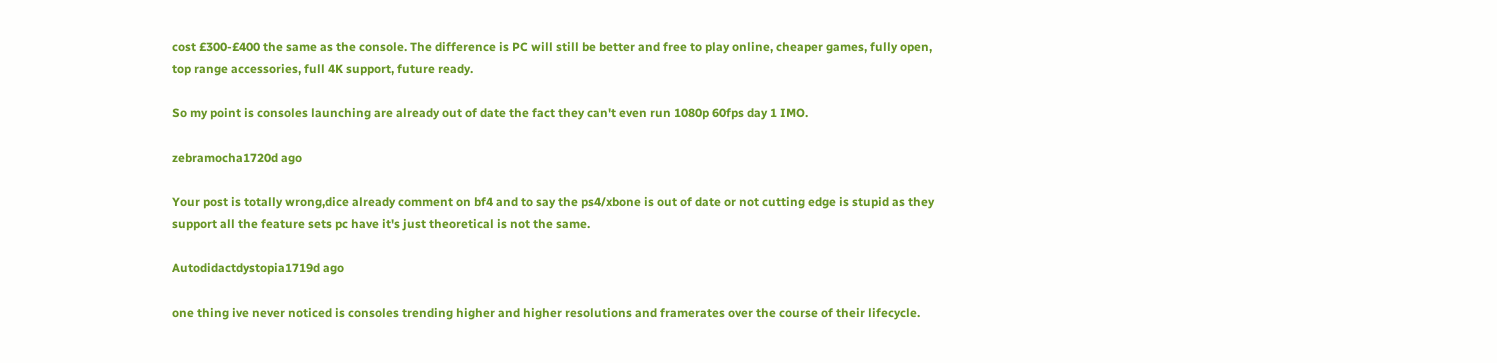cost £300-£400 the same as the console. The difference is PC will still be better and free to play online, cheaper games, fully open, top range accessories, full 4K support, future ready.

So my point is consoles launching are already out of date the fact they can't even run 1080p 60fps day 1 IMO.

zebramocha1720d ago

Your post is totally wrong,dice already comment on bf4 and to say the ps4/xbone is out of date or not cutting edge is stupid as they support all the feature sets pc have it's just theoretical is not the same.

Autodidactdystopia1719d ago

one thing ive never noticed is consoles trending higher and higher resolutions and framerates over the course of their lifecycle.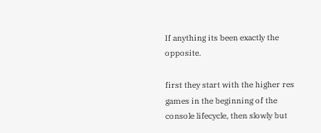If anything its been exactly the opposite.

first they start with the higher res games in the beginning of the console lifecycle, then slowly but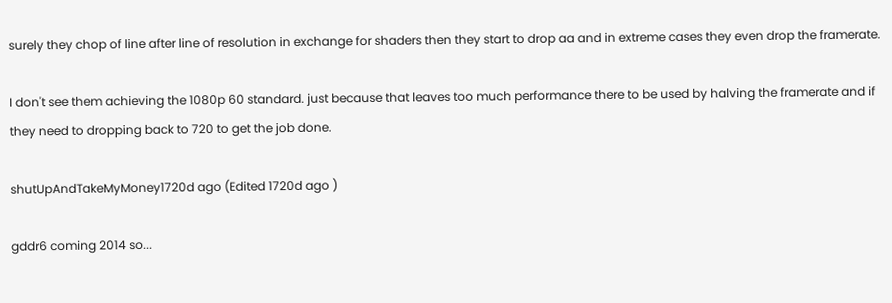surely they chop of line after line of resolution in exchange for shaders then they start to drop aa and in extreme cases they even drop the framerate.

I don't see them achieving the 1080p 60 standard. just because that leaves too much performance there to be used by halving the framerate and if they need to dropping back to 720 to get the job done.

shutUpAndTakeMyMoney1720d ago (Edited 1720d ago )

gddr6 coming 2014 so...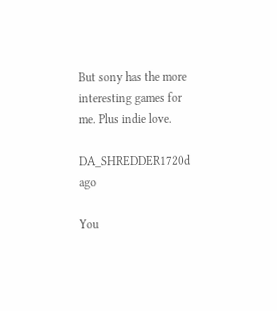But sony has the more interesting games for me. Plus indie love.

DA_SHREDDER1720d ago

You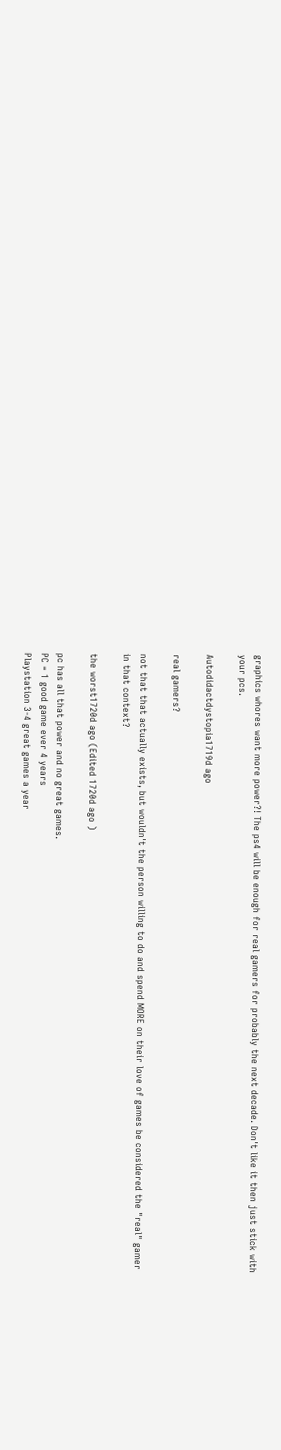graphics whores want more power?! The ps4 will be enough for real gamers for probably the next decade. Don't like it then just stick with your pcs.

Autodidactdystopia1719d ago

real gamers?

not that that actually exists, but wouldn't the person willing to do and spend MORE on their love of games be considered the "real" gamer in that context?

the worst1720d ago (Edited 1720d ago )

pc has all that power and no great games.
PC = 1 good game ever 4 years
Playstation 3-4 great games a year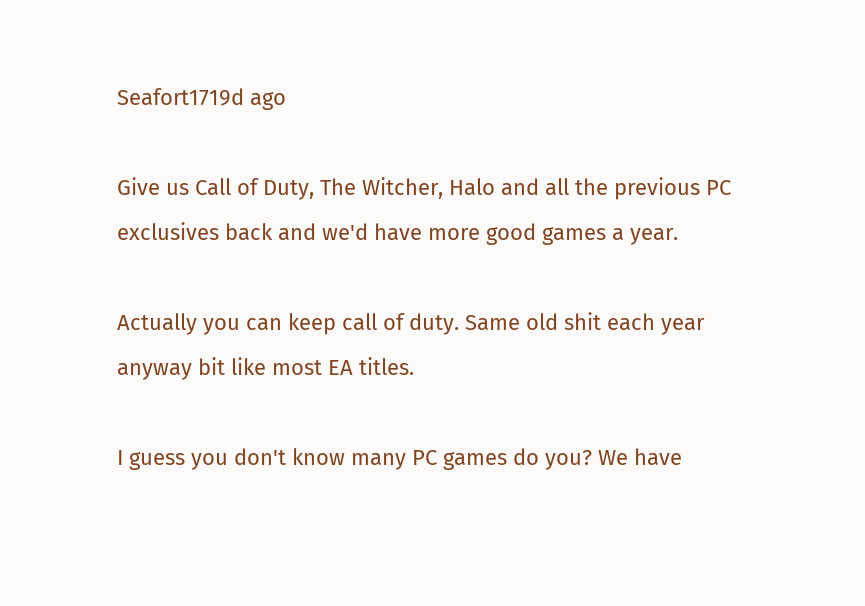Seafort1719d ago

Give us Call of Duty, The Witcher, Halo and all the previous PC exclusives back and we'd have more good games a year.

Actually you can keep call of duty. Same old shit each year anyway bit like most EA titles.

I guess you don't know many PC games do you? We have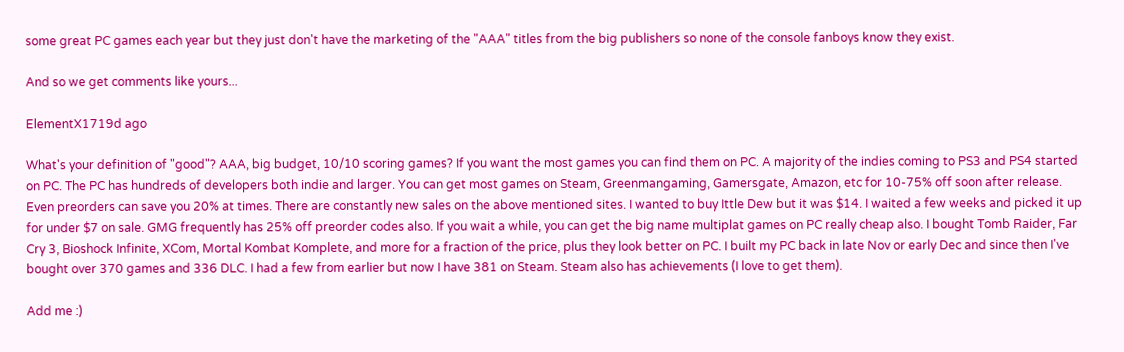some great PC games each year but they just don't have the marketing of the "AAA" titles from the big publishers so none of the console fanboys know they exist.

And so we get comments like yours...

ElementX1719d ago

What's your definition of "good"? AAA, big budget, 10/10 scoring games? If you want the most games you can find them on PC. A majority of the indies coming to PS3 and PS4 started on PC. The PC has hundreds of developers both indie and larger. You can get most games on Steam, Greenmangaming, Gamersgate, Amazon, etc for 10-75% off soon after release. Even preorders can save you 20% at times. There are constantly new sales on the above mentioned sites. I wanted to buy Ittle Dew but it was $14. I waited a few weeks and picked it up for under $7 on sale. GMG frequently has 25% off preorder codes also. If you wait a while, you can get the big name multiplat games on PC really cheap also. I bought Tomb Raider, Far Cry 3, Bioshock Infinite, XCom, Mortal Kombat Komplete, and more for a fraction of the price, plus they look better on PC. I built my PC back in late Nov or early Dec and since then I've bought over 370 games and 336 DLC. I had a few from earlier but now I have 381 on Steam. Steam also has achievements (I love to get them).

Add me :)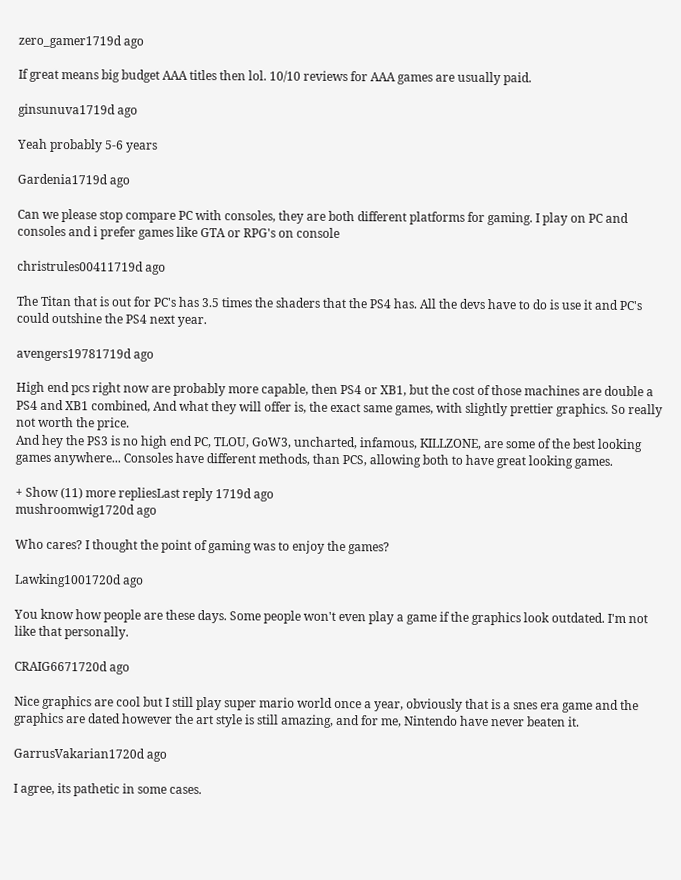zero_gamer1719d ago

If great means big budget AAA titles then lol. 10/10 reviews for AAA games are usually paid.

ginsunuva1719d ago

Yeah probably 5-6 years

Gardenia1719d ago

Can we please stop compare PC with consoles, they are both different platforms for gaming. I play on PC and consoles and i prefer games like GTA or RPG's on console

christrules00411719d ago

The Titan that is out for PC's has 3.5 times the shaders that the PS4 has. All the devs have to do is use it and PC's could outshine the PS4 next year.

avengers19781719d ago

High end pcs right now are probably more capable, then PS4 or XB1, but the cost of those machines are double a PS4 and XB1 combined, And what they will offer is, the exact same games, with slightly prettier graphics. So really not worth the price.
And hey the PS3 is no high end PC, TLOU, GoW3, uncharted, infamous, KILLZONE, are some of the best looking games anywhere... Consoles have different methods, than PCS, allowing both to have great looking games.

+ Show (11) more repliesLast reply 1719d ago
mushroomwig1720d ago

Who cares? I thought the point of gaming was to enjoy the games?

Lawking1001720d ago

You know how people are these days. Some people won't even play a game if the graphics look outdated. I'm not like that personally.

CRAIG6671720d ago

Nice graphics are cool but I still play super mario world once a year, obviously that is a snes era game and the graphics are dated however the art style is still amazing, and for me, Nintendo have never beaten it.

GarrusVakarian1720d ago

I agree, its pathetic in some cases.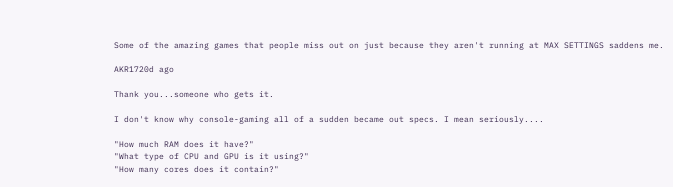Some of the amazing games that people miss out on just because they aren't running at MAX SETTINGS saddens me.

AKR1720d ago

Thank you...someone who gets it.

I don't know why console-gaming all of a sudden became out specs. I mean seriously....

"How much RAM does it have?"
"What type of CPU and GPU is it using?"
"How many cores does it contain?"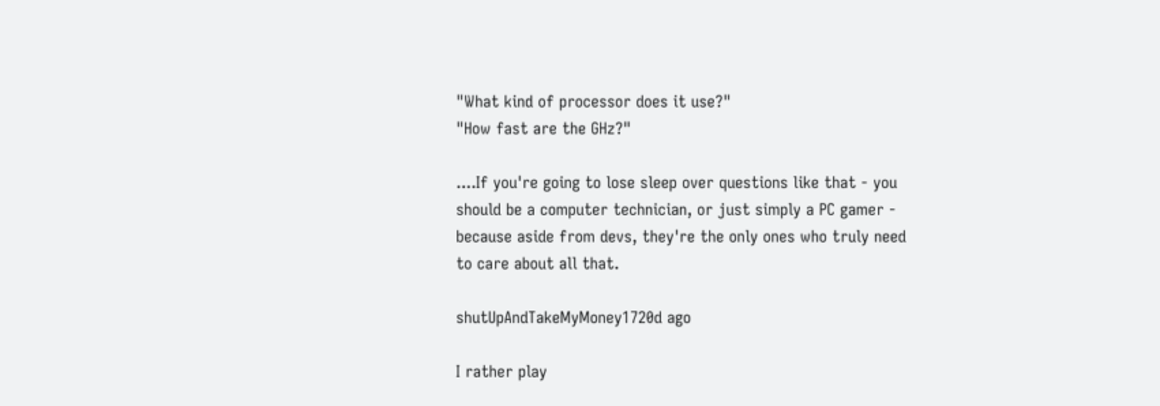"What kind of processor does it use?"
"How fast are the GHz?"

....If you're going to lose sleep over questions like that - you should be a computer technician, or just simply a PC gamer - because aside from devs, they're the only ones who truly need to care about all that.

shutUpAndTakeMyMoney1720d ago

I rather play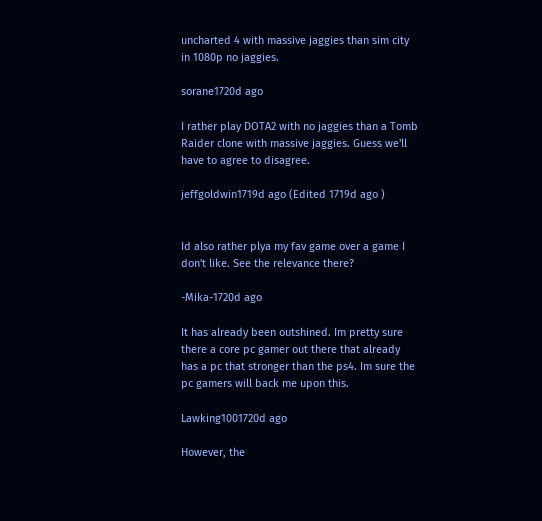uncharted 4 with massive jaggies than sim city in 1080p no jaggies.

sorane1720d ago

I rather play DOTA2 with no jaggies than a Tomb Raider clone with massive jaggies. Guess we'll have to agree to disagree.

jeffgoldwin1719d ago (Edited 1719d ago )


Id also rather plya my fav game over a game I don't like. See the relevance there?

-Mika-1720d ago

It has already been outshined. Im pretty sure there a core pc gamer out there that already has a pc that stronger than the ps4. Im sure the pc gamers will back me upon this.

Lawking1001720d ago

However, the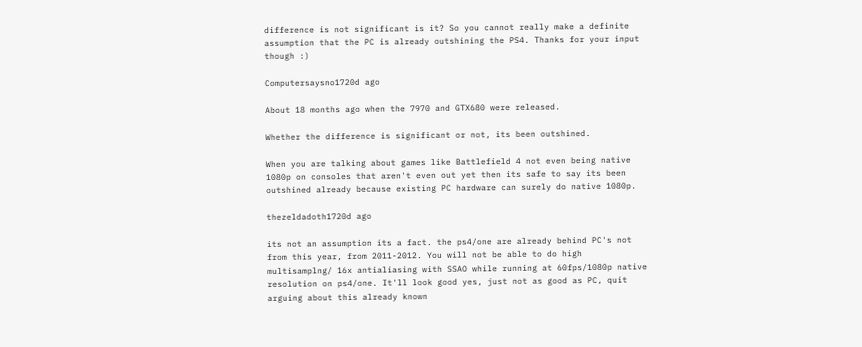difference is not significant is it? So you cannot really make a definite assumption that the PC is already outshining the PS4. Thanks for your input though :)

Computersaysno1720d ago

About 18 months ago when the 7970 and GTX680 were released.

Whether the difference is significant or not, its been outshined.

When you are talking about games like Battlefield 4 not even being native 1080p on consoles that aren't even out yet then its safe to say its been outshined already because existing PC hardware can surely do native 1080p.

thezeldadoth1720d ago

its not an assumption its a fact. the ps4/one are already behind PC's not from this year, from 2011-2012. You will not be able to do high multisamplng/ 16x antialiasing with SSAO while running at 60fps/1080p native resolution on ps4/one. It'll look good yes, just not as good as PC, quit arguing about this already known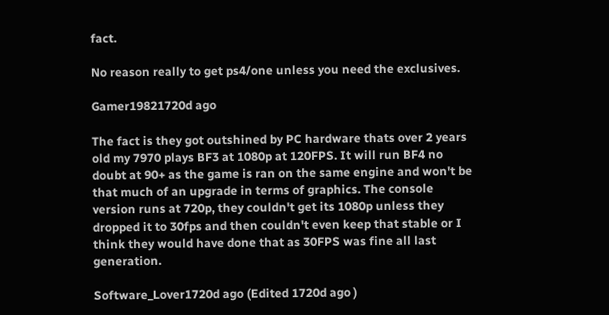fact.

No reason really to get ps4/one unless you need the exclusives.

Gamer19821720d ago

The fact is they got outshined by PC hardware thats over 2 years old my 7970 plays BF3 at 1080p at 120FPS. It will run BF4 no doubt at 90+ as the game is ran on the same engine and won't be that much of an upgrade in terms of graphics. The console version runs at 720p, they couldn't get its 1080p unless they dropped it to 30fps and then couldn't even keep that stable or I think they would have done that as 30FPS was fine all last generation.

Software_Lover1720d ago (Edited 1720d ago )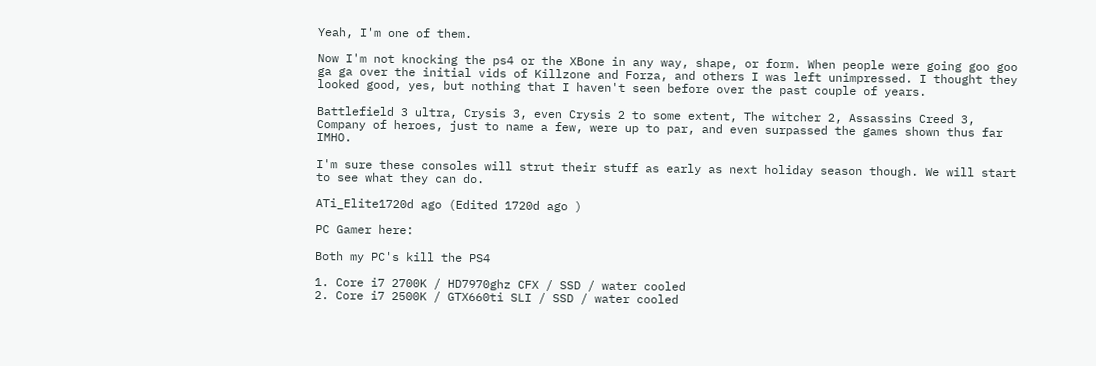Yeah, I'm one of them.

Now I'm not knocking the ps4 or the XBone in any way, shape, or form. When people were going goo goo ga ga over the initial vids of Killzone and Forza, and others I was left unimpressed. I thought they looked good, yes, but nothing that I haven't seen before over the past couple of years.

Battlefield 3 ultra, Crysis 3, even Crysis 2 to some extent, The witcher 2, Assassins Creed 3, Company of heroes, just to name a few, were up to par, and even surpassed the games shown thus far IMHO.

I'm sure these consoles will strut their stuff as early as next holiday season though. We will start to see what they can do.

ATi_Elite1720d ago (Edited 1720d ago )

PC Gamer here:

Both my PC's kill the PS4

1. Core i7 2700K / HD7970ghz CFX / SSD / water cooled
2. Core i7 2500K / GTX660ti SLI / SSD / water cooled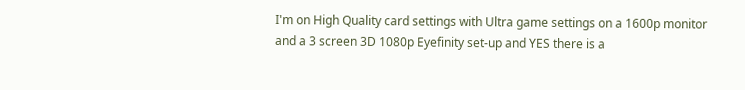I'm on High Quality card settings with Ultra game settings on a 1600p monitor and a 3 screen 3D 1080p Eyefinity set-up and YES there is a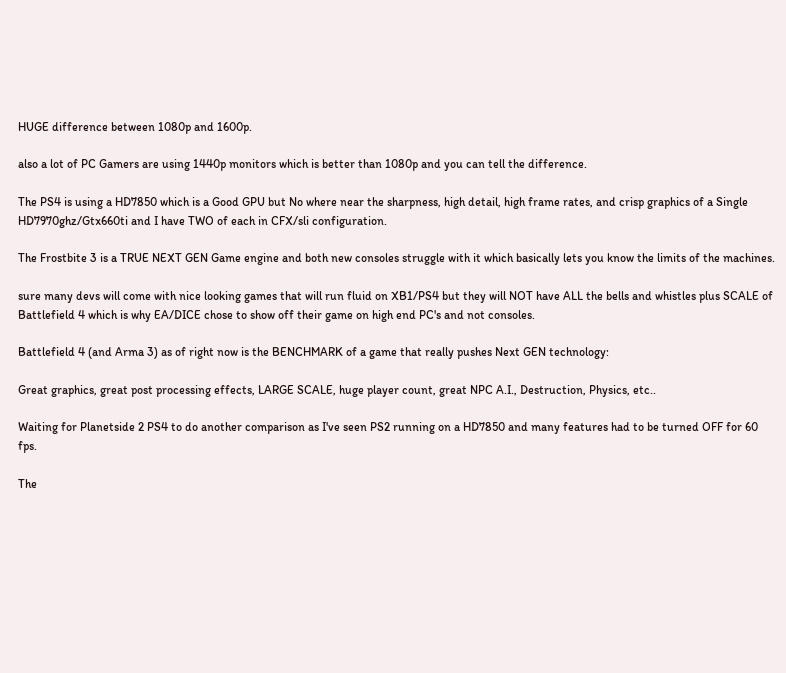HUGE difference between 1080p and 1600p.

also a lot of PC Gamers are using 1440p monitors which is better than 1080p and you can tell the difference.

The PS4 is using a HD7850 which is a Good GPU but No where near the sharpness, high detail, high frame rates, and crisp graphics of a Single HD7970ghz/Gtx660ti and I have TWO of each in CFX/sli configuration.

The Frostbite 3 is a TRUE NEXT GEN Game engine and both new consoles struggle with it which basically lets you know the limits of the machines.

sure many devs will come with nice looking games that will run fluid on XB1/PS4 but they will NOT have ALL the bells and whistles plus SCALE of Battlefield 4 which is why EA/DICE chose to show off their game on high end PC's and not consoles.

Battlefield 4 (and Arma 3) as of right now is the BENCHMARK of a game that really pushes Next GEN technology:

Great graphics, great post processing effects, LARGE SCALE, huge player count, great NPC A.I., Destruction, Physics, etc..

Waiting for Planetside 2 PS4 to do another comparison as I've seen PS2 running on a HD7850 and many features had to be turned OFF for 60 fps.

The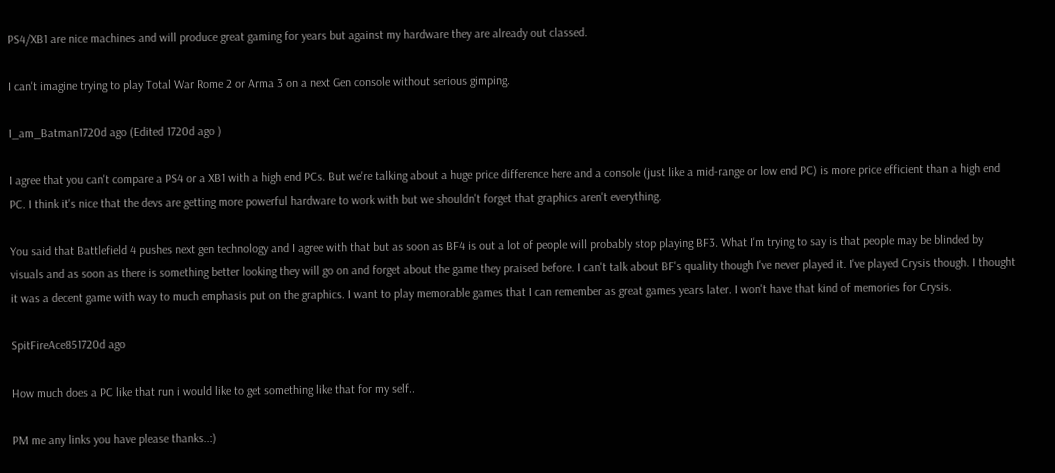PS4/XB1 are nice machines and will produce great gaming for years but against my hardware they are already out classed.

I can't imagine trying to play Total War Rome 2 or Arma 3 on a next Gen console without serious gimping.

I_am_Batman1720d ago (Edited 1720d ago )

I agree that you can't compare a PS4 or a XB1 with a high end PCs. But we're talking about a huge price difference here and a console (just like a mid-range or low end PC) is more price efficient than a high end PC. I think it's nice that the devs are getting more powerful hardware to work with but we shouldn't forget that graphics aren't everything.

You said that Battlefield 4 pushes next gen technology and I agree with that but as soon as BF4 is out a lot of people will probably stop playing BF3. What I'm trying to say is that people may be blinded by visuals and as soon as there is something better looking they will go on and forget about the game they praised before. I can't talk about BF's quality though I've never played it. I've played Crysis though. I thought it was a decent game with way to much emphasis put on the graphics. I want to play memorable games that I can remember as great games years later. I won't have that kind of memories for Crysis.

SpitFireAce851720d ago

How much does a PC like that run i would like to get something like that for my self..

PM me any links you have please thanks..:)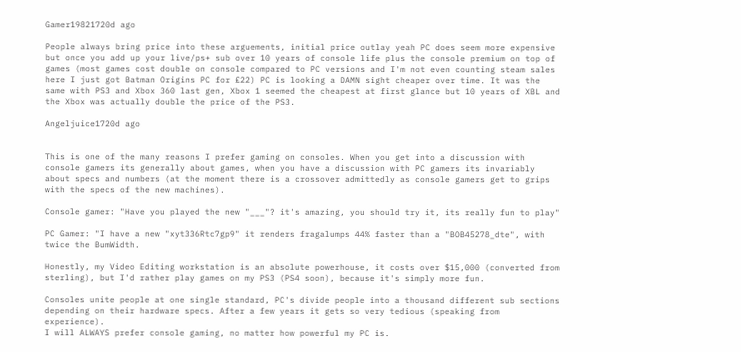Gamer19821720d ago

People always bring price into these arguements, initial price outlay yeah PC does seem more expensive but once you add up your live/ps+ sub over 10 years of console life plus the console premium on top of games (most games cost double on console compared to PC versions and I'm not even counting steam sales here I just got Batman Origins PC for £22) PC is looking a DAMN sight cheaper over time. It was the same with PS3 and Xbox 360 last gen, Xbox 1 seemed the cheapest at first glance but 10 years of XBL and the Xbox was actually double the price of the PS3.

Angeljuice1720d ago


This is one of the many reasons I prefer gaming on consoles. When you get into a discussion with console gamers its generally about games, when you have a discussion with PC gamers its invariably about specs and numbers (at the moment there is a crossover admittedly as console gamers get to grips with the specs of the new machines).

Console gamer: "Have you played the new "___"? it's amazing, you should try it, its really fun to play"

PC Gamer: "I have a new "xyt336Rtc7gp9" it renders fragalumps 44% faster than a "BOB45278_dte", with twice the BumWidth.

Honestly, my Video Editing workstation is an absolute powerhouse, it costs over $15,000 (converted from sterling), but I'd rather play games on my PS3 (PS4 soon), because it's simply more fun.

Consoles unite people at one single standard, PC's divide people into a thousand different sub sections depending on their hardware specs. After a few years it gets so very tedious (speaking from experience).
I will ALWAYS prefer console gaming, no matter how powerful my PC is.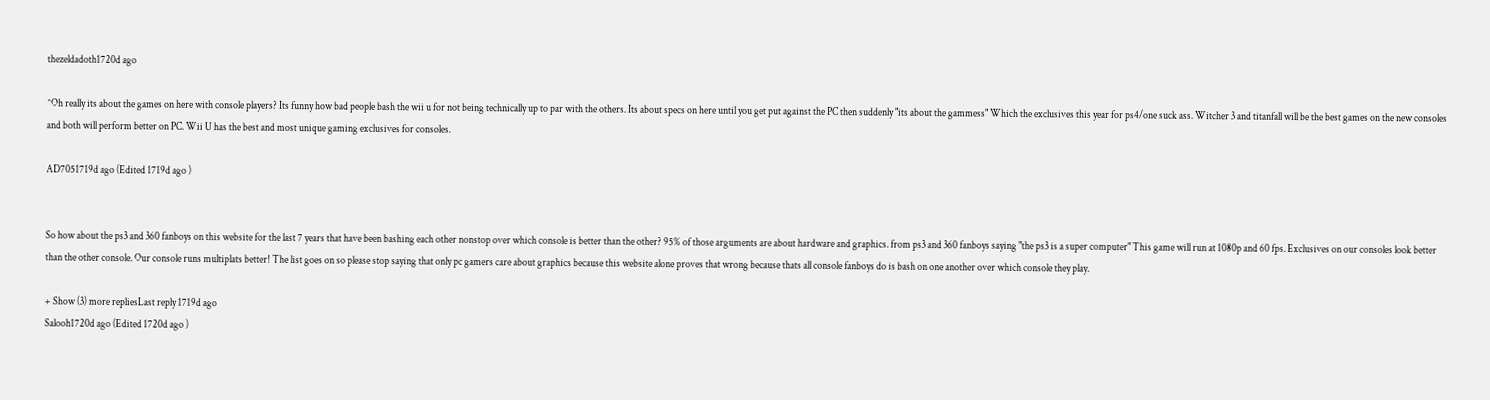thezeldadoth1720d ago

^Oh really its about the games on here with console players? Its funny how bad people bash the wii u for not being technically up to par with the others. Its about specs on here until you get put against the PC then suddenly "its about the gammess" Which the exclusives this year for ps4/one suck ass. Witcher 3 and titanfall will be the best games on the new consoles and both will perform better on PC. Wii U has the best and most unique gaming exclusives for consoles.

AD7051719d ago (Edited 1719d ago )


So how about the ps3 and 360 fanboys on this website for the last 7 years that have been bashing each other nonstop over which console is better than the other? 95% of those arguments are about hardware and graphics. from ps3 and 360 fanboys saying "the ps3 is a super computer" This game will run at 1080p and 60 fps. Exclusives on our consoles look better than the other console. Our console runs multiplats better! The list goes on so please stop saying that only pc gamers care about graphics because this website alone proves that wrong because thats all console fanboys do is bash on one another over which console they play.

+ Show (3) more repliesLast reply 1719d ago
Salooh1720d ago (Edited 1720d ago )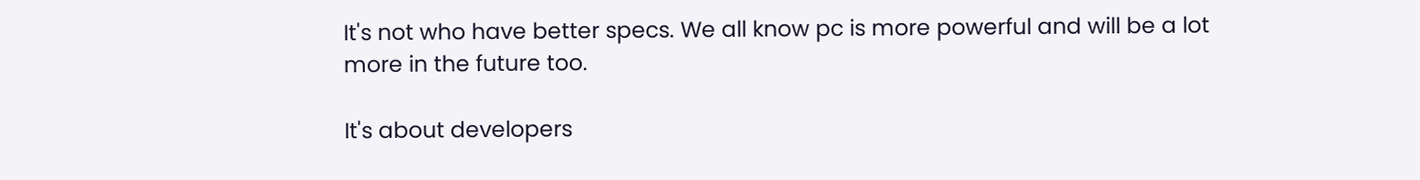It's not who have better specs. We all know pc is more powerful and will be a lot more in the future too.

It's about developers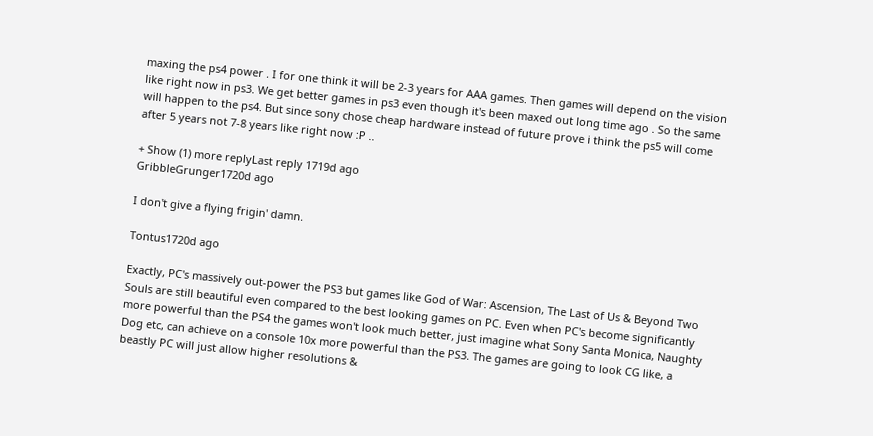maxing the ps4 power . I for one think it will be 2-3 years for AAA games. Then games will depend on the vision like right now in ps3. We get better games in ps3 even though it's been maxed out long time ago . So the same will happen to the ps4. But since sony chose cheap hardware instead of future prove i think the ps5 will come after 5 years not 7-8 years like right now :P ..

+ Show (1) more replyLast reply 1719d ago
GribbleGrunger1720d ago

I don't give a flying frigin' damn.

Tontus1720d ago

Exactly, PC's massively out-power the PS3 but games like God of War: Ascension, The Last of Us & Beyond Two Souls are still beautiful even compared to the best looking games on PC. Even when PC's become significantly more powerful than the PS4 the games won't look much better, just imagine what Sony Santa Monica, Naughty Dog etc, can achieve on a console 10x more powerful than the PS3. The games are going to look CG like, a beastly PC will just allow higher resolutions &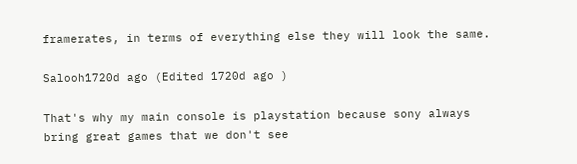framerates, in terms of everything else they will look the same.

Salooh1720d ago (Edited 1720d ago )

That's why my main console is playstation because sony always bring great games that we don't see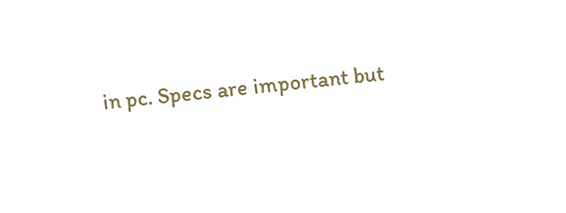in pc. Specs are important but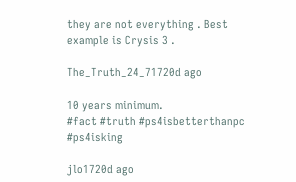they are not everything . Best example is Crysis 3 .

The_Truth_24_71720d ago

10 years minimum.
#fact #truth #ps4isbetterthanpc #ps4isking

jlo1720d ago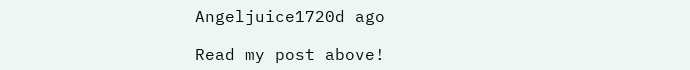Angeljuice1720d ago

Read my post above!